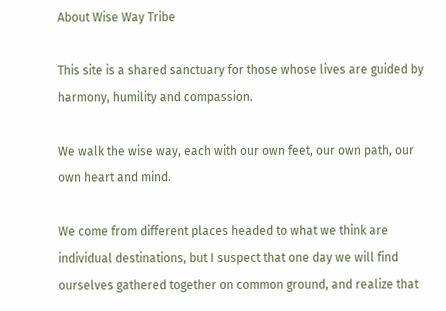About Wise Way Tribe

This site is a shared sanctuary for those whose lives are guided by harmony, humility and compassion.

We walk the wise way, each with our own feet, our own path, our own heart and mind.

We come from different places headed to what we think are individual destinations, but I suspect that one day we will find ourselves gathered together on common ground, and realize that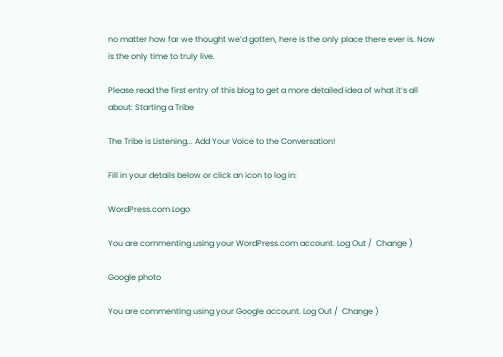no matter how far we thought we’d gotten, here is the only place there ever is. Now is the only time to truly live.

Please read the first entry of this blog to get a more detailed idea of what it’s all about: Starting a Tribe

The Tribe is Listening... Add Your Voice to the Conversation!

Fill in your details below or click an icon to log in:

WordPress.com Logo

You are commenting using your WordPress.com account. Log Out /  Change )

Google photo

You are commenting using your Google account. Log Out /  Change )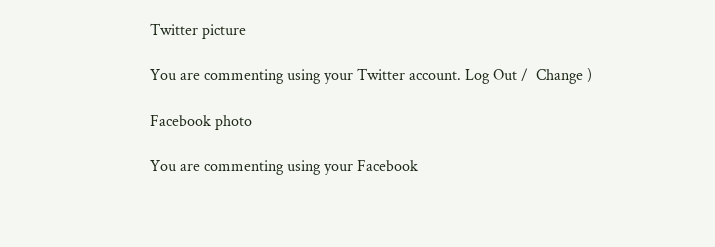Twitter picture

You are commenting using your Twitter account. Log Out /  Change )

Facebook photo

You are commenting using your Facebook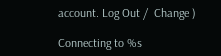account. Log Out /  Change )

Connecting to %s